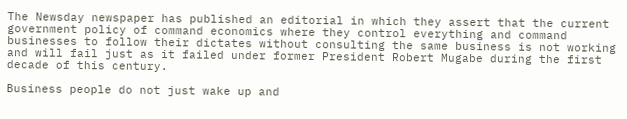The Newsday newspaper has published an editorial in which they assert that the current government policy of command economics where they control everything and command businesses to follow their dictates without consulting the same business is not working and will fail just as it failed under former President Robert Mugabe during the first decade of this century.

Business people do not just wake up and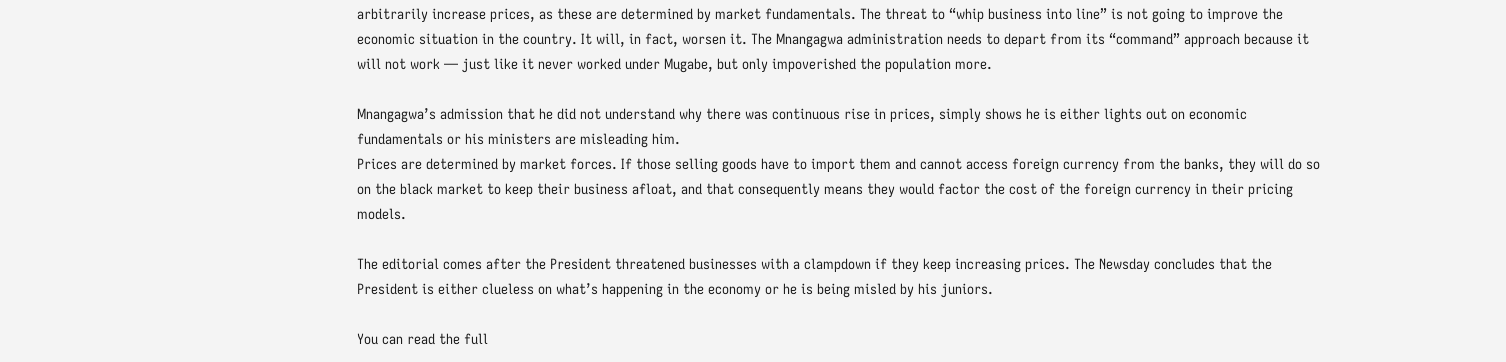arbitrarily increase prices, as these are determined by market fundamentals. The threat to “whip business into line” is not going to improve the economic situation in the country. It will, in fact, worsen it. The Mnangagwa administration needs to depart from its “command” approach because it will not work — just like it never worked under Mugabe, but only impoverished the population more.

Mnangagwa’s admission that he did not understand why there was continuous rise in prices, simply shows he is either lights out on economic fundamentals or his ministers are misleading him.
Prices are determined by market forces. If those selling goods have to import them and cannot access foreign currency from the banks, they will do so on the black market to keep their business afloat, and that consequently means they would factor the cost of the foreign currency in their pricing models.

The editorial comes after the President threatened businesses with a clampdown if they keep increasing prices. The Newsday concludes that the President is either clueless on what’s happening in the economy or he is being misled by his juniors.

You can read the full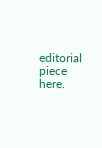editorial piece here.